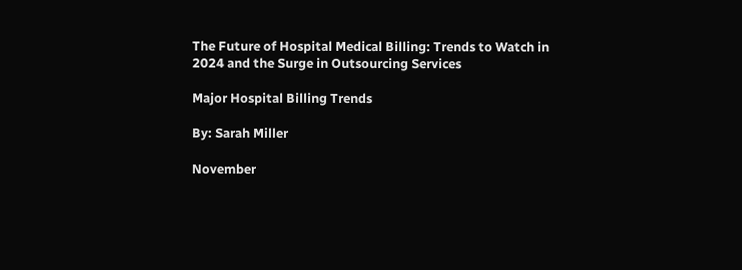The Future of Hospital Medical Billing: Trends to Watch in 2024 and the Surge in Outsourcing Services

Major Hospital Billing Trends

By: Sarah Miller

November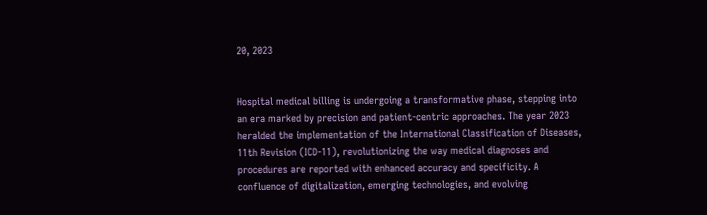20, 2023


Hospital medical billing is undergoing a transformative phase, stepping into an era marked by precision and patient-centric approaches. The year 2023 heralded the implementation of the International Classification of Diseases, 11th Revision (ICD-11), revolutionizing the way medical diagnoses and procedures are reported with enhanced accuracy and specificity. A confluence of digitalization, emerging technologies, and evolving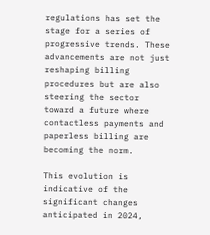regulations has set the stage for a series of progressive trends. These advancements are not just reshaping billing procedures but are also steering the sector toward a future where contactless payments and paperless billing are becoming the norm.

This evolution is indicative of the significant changes anticipated in 2024,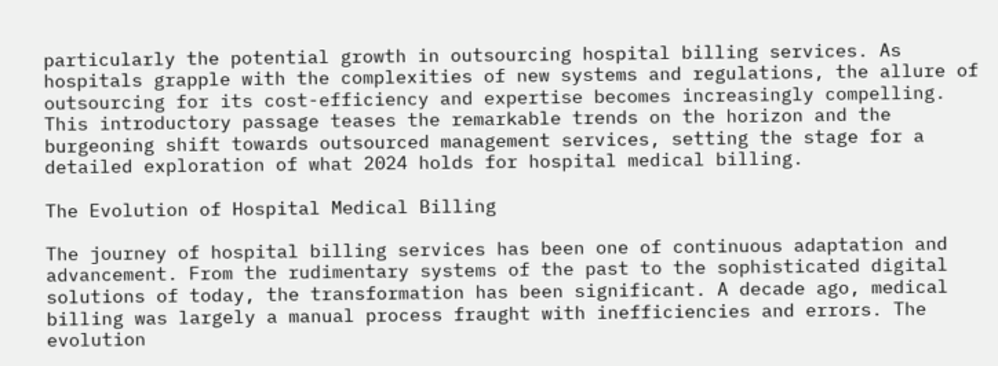particularly the potential growth in outsourcing hospital billing services. As hospitals grapple with the complexities of new systems and regulations, the allure of outsourcing for its cost-efficiency and expertise becomes increasingly compelling. This introductory passage teases the remarkable trends on the horizon and the burgeoning shift towards outsourced management services, setting the stage for a detailed exploration of what 2024 holds for hospital medical billing.

The Evolution of Hospital Medical Billing

The journey of hospital billing services has been one of continuous adaptation and advancement. From the rudimentary systems of the past to the sophisticated digital solutions of today, the transformation has been significant. A decade ago, medical billing was largely a manual process fraught with inefficiencies and errors. The evolution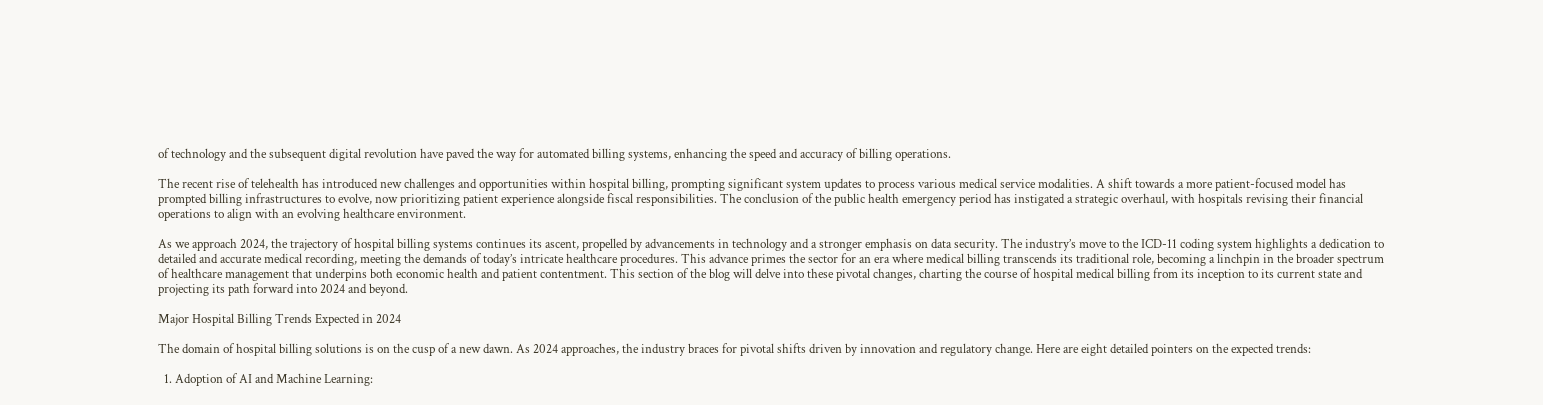of technology and the subsequent digital revolution have paved the way for automated billing systems, enhancing the speed and accuracy of billing operations.

The recent rise of telehealth has introduced new challenges and opportunities within hospital billing, prompting significant system updates to process various medical service modalities. A shift towards a more patient-focused model has prompted billing infrastructures to evolve, now prioritizing patient experience alongside fiscal responsibilities. The conclusion of the public health emergency period has instigated a strategic overhaul, with hospitals revising their financial operations to align with an evolving healthcare environment.

As we approach 2024, the trajectory of hospital billing systems continues its ascent, propelled by advancements in technology and a stronger emphasis on data security. The industry’s move to the ICD-11 coding system highlights a dedication to detailed and accurate medical recording, meeting the demands of today’s intricate healthcare procedures. This advance primes the sector for an era where medical billing transcends its traditional role, becoming a linchpin in the broader spectrum of healthcare management that underpins both economic health and patient contentment. This section of the blog will delve into these pivotal changes, charting the course of hospital medical billing from its inception to its current state and projecting its path forward into 2024 and beyond.

Major Hospital Billing Trends Expected in 2024

The domain of hospital billing solutions is on the cusp of a new dawn. As 2024 approaches, the industry braces for pivotal shifts driven by innovation and regulatory change. Here are eight detailed pointers on the expected trends:

  1. Adoption of AI and Machine Learning: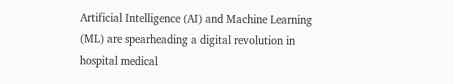Artificial Intelligence (AI) and Machine Learning (ML) are spearheading a digital revolution in hospital medical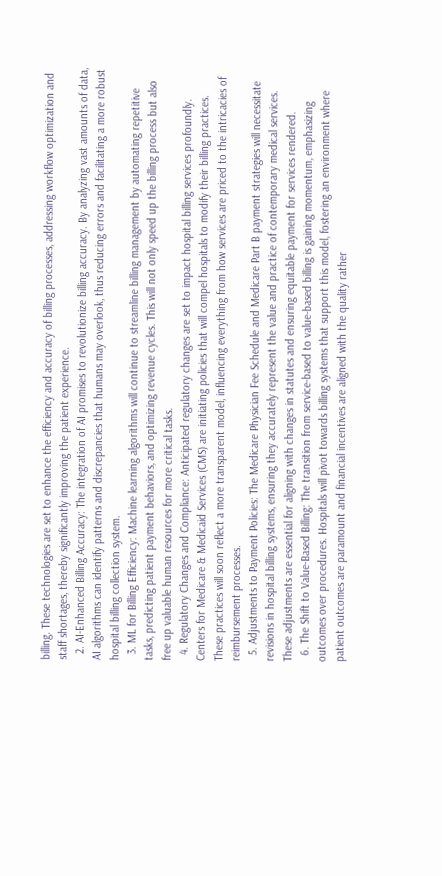billing. These technologies are set to enhance the efficiency and accuracy of billing processes, addressing workflow optimization and staff shortages, thereby significantly improving the patient experience.
  2. AI-Enhanced Billing Accuracy: The integration of AI promises to revolutionize billing accuracy. By analyzing vast amounts of data, AI algorithms can identify patterns and discrepancies that humans may overlook, thus reducing errors and facilitating a more robust hospital billing collection system.
  3. ML for Billing Efficiency: Machine learning algorithms will continue to streamline billing management by automating repetitive tasks, predicting patient payment behaviors, and optimizing revenue cycles. This will not only speed up the billing process but also free up valuable human resources for more critical tasks.
  4. Regulatory Changes and Compliance: Anticipated regulatory changes are set to impact hospital billing services profoundly. Centers for Medicare & Medicaid Services (CMS) are initiating policies that will compel hospitals to modify their billing practices. These practices will soon reflect a more transparent model, influencing everything from how services are priced to the intricacies of reimbursement processes.
  5. Adjustments to Payment Policies: The Medicare Physician Fee Schedule and Medicare Part B payment strategies will necessitate revisions in hospital billing systems, ensuring they accurately represent the value and practice of contemporary medical services. These adjustments are essential for aligning with changes in statutes and ensuring equitable payment for services rendered.
  6. The Shift to Value-Based Billing: The transition from service-based to value-based billing is gaining momentum, emphasizing outcomes over procedures. Hospitals will pivot towards billing systems that support this model, fostering an environment where patient outcomes are paramount and financial incentives are aligned with the quality rather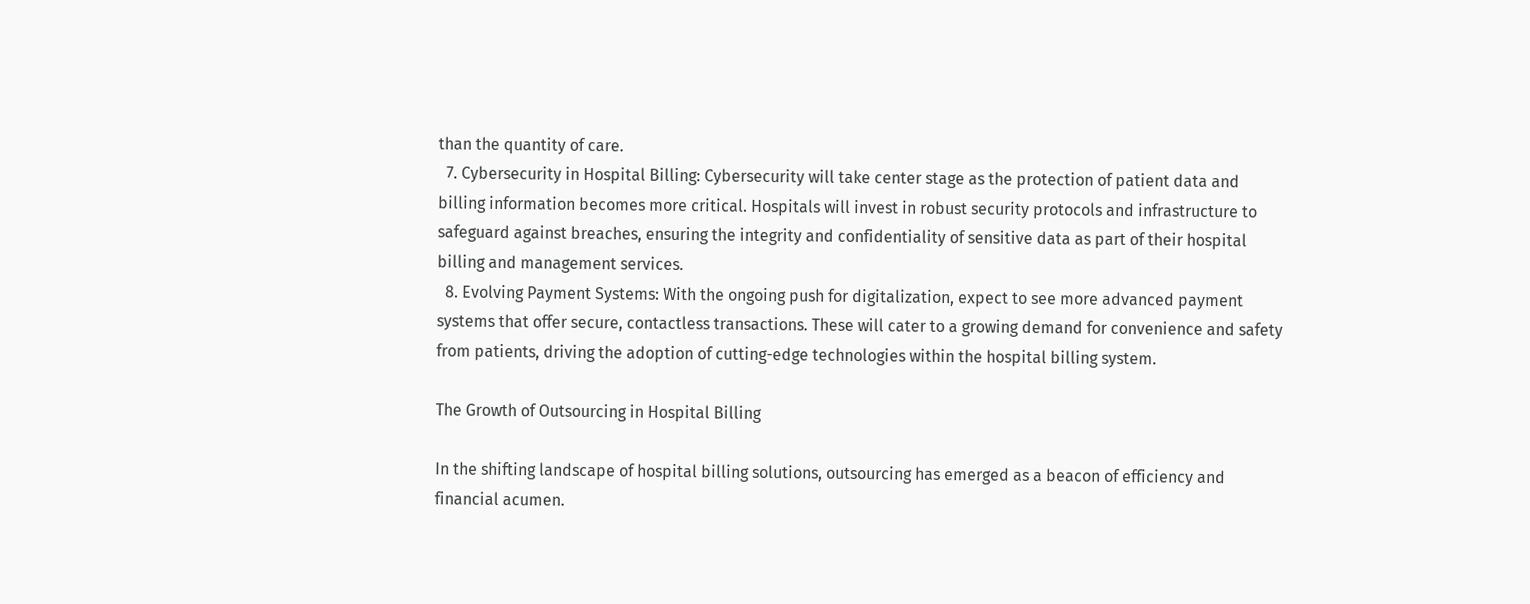than the quantity of care.
  7. Cybersecurity in Hospital Billing: Cybersecurity will take center stage as the protection of patient data and billing information becomes more critical. Hospitals will invest in robust security protocols and infrastructure to safeguard against breaches, ensuring the integrity and confidentiality of sensitive data as part of their hospital billing and management services.
  8. Evolving Payment Systems: With the ongoing push for digitalization, expect to see more advanced payment systems that offer secure, contactless transactions. These will cater to a growing demand for convenience and safety from patients, driving the adoption of cutting-edge technologies within the hospital billing system.

The Growth of Outsourcing in Hospital Billing

In the shifting landscape of hospital billing solutions, outsourcing has emerged as a beacon of efficiency and financial acumen.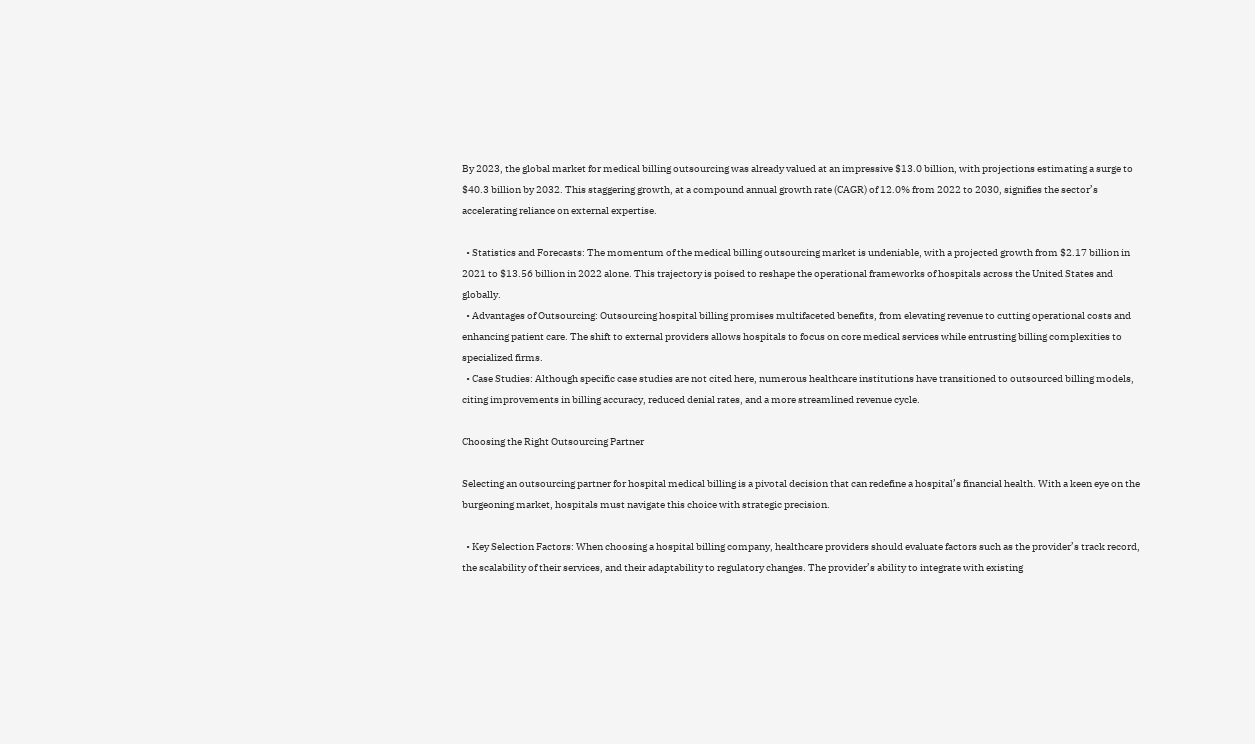By 2023, the global market for medical billing outsourcing was already valued at an impressive $13.0 billion, with projections estimating a surge to $40.3 billion by 2032. This staggering growth, at a compound annual growth rate (CAGR) of 12.0% from 2022 to 2030, signifies the sector’s accelerating reliance on external expertise.

  • Statistics and Forecasts: The momentum of the medical billing outsourcing market is undeniable, with a projected growth from $2.17 billion in 2021 to $13.56 billion in 2022 alone. This trajectory is poised to reshape the operational frameworks of hospitals across the United States and globally.
  • Advantages of Outsourcing: Outsourcing hospital billing promises multifaceted benefits, from elevating revenue to cutting operational costs and enhancing patient care. The shift to external providers allows hospitals to focus on core medical services while entrusting billing complexities to specialized firms.
  • Case Studies: Although specific case studies are not cited here, numerous healthcare institutions have transitioned to outsourced billing models, citing improvements in billing accuracy, reduced denial rates, and a more streamlined revenue cycle.

Choosing the Right Outsourcing Partner

Selecting an outsourcing partner for hospital medical billing is a pivotal decision that can redefine a hospital’s financial health. With a keen eye on the burgeoning market, hospitals must navigate this choice with strategic precision.

  • Key Selection Factors: When choosing a hospital billing company, healthcare providers should evaluate factors such as the provider’s track record, the scalability of their services, and their adaptability to regulatory changes. The provider’s ability to integrate with existing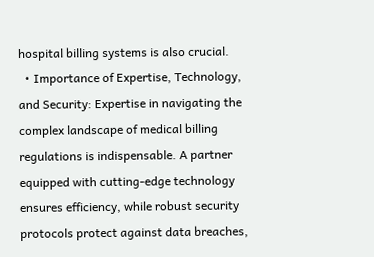hospital billing systems is also crucial.
  • Importance of Expertise, Technology, and Security: Expertise in navigating the complex landscape of medical billing regulations is indispensable. A partner equipped with cutting-edge technology ensures efficiency, while robust security protocols protect against data breaches,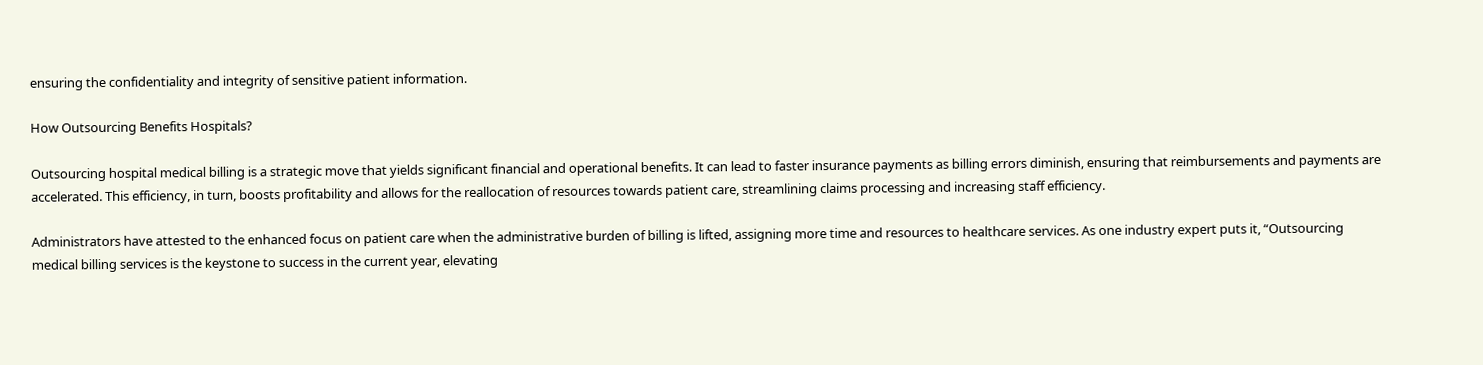ensuring the confidentiality and integrity of sensitive patient information.

How Outsourcing Benefits Hospitals?

Outsourcing hospital medical billing is a strategic move that yields significant financial and operational benefits. It can lead to faster insurance payments as billing errors diminish, ensuring that reimbursements and payments are accelerated. This efficiency, in turn, boosts profitability and allows for the reallocation of resources towards patient care, streamlining claims processing and increasing staff efficiency.

Administrators have attested to the enhanced focus on patient care when the administrative burden of billing is lifted, assigning more time and resources to healthcare services. As one industry expert puts it, “Outsourcing medical billing services is the keystone to success in the current year, elevating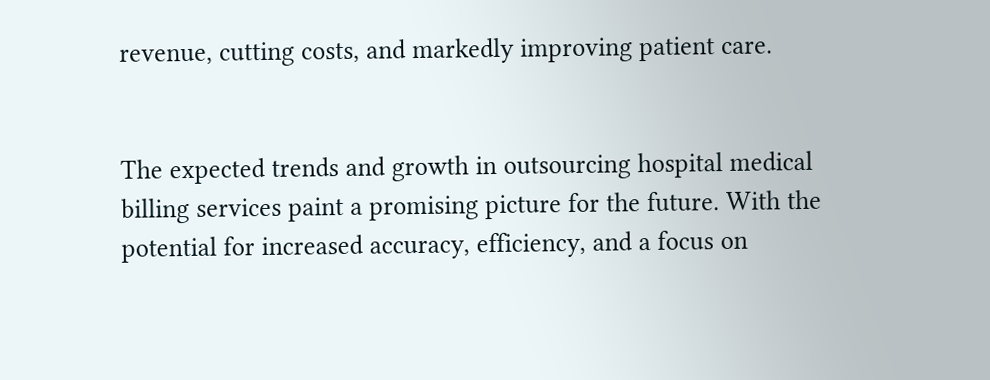revenue, cutting costs, and markedly improving patient care.


The expected trends and growth in outsourcing hospital medical billing services paint a promising picture for the future. With the potential for increased accuracy, efficiency, and a focus on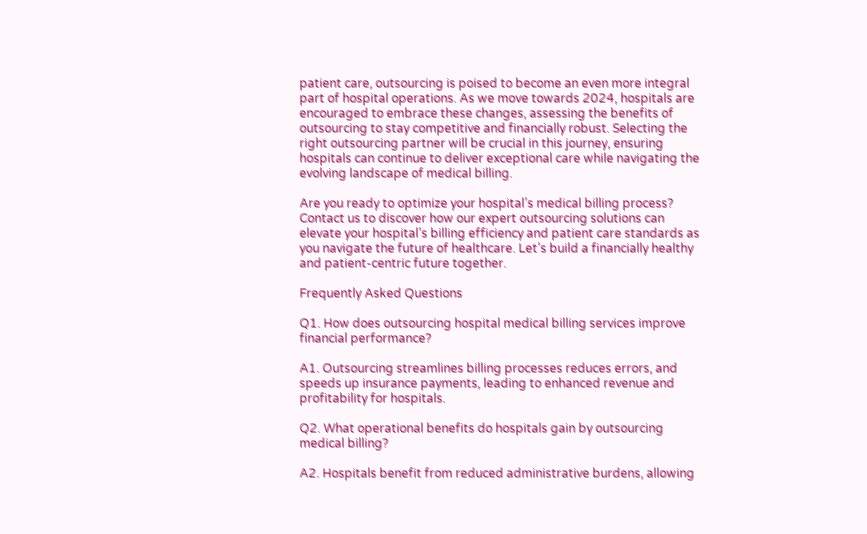patient care, outsourcing is poised to become an even more integral part of hospital operations. As we move towards 2024, hospitals are encouraged to embrace these changes, assessing the benefits of outsourcing to stay competitive and financially robust. Selecting the right outsourcing partner will be crucial in this journey, ensuring hospitals can continue to deliver exceptional care while navigating the evolving landscape of medical billing.

Are you ready to optimize your hospital’s medical billing process? Contact us to discover how our expert outsourcing solutions can elevate your hospital’s billing efficiency and patient care standards as you navigate the future of healthcare. Let’s build a financially healthy and patient-centric future together.

Frequently Asked Questions

Q1. How does outsourcing hospital medical billing services improve financial performance?

A1. Outsourcing streamlines billing processes reduces errors, and speeds up insurance payments, leading to enhanced revenue and profitability for hospitals.

Q2. What operational benefits do hospitals gain by outsourcing medical billing?

A2. Hospitals benefit from reduced administrative burdens, allowing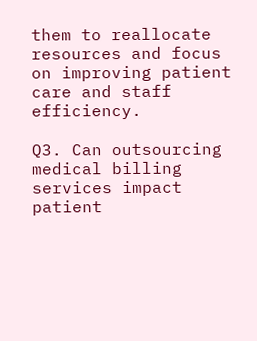them to reallocate resources and focus on improving patient care and staff efficiency.

Q3. Can outsourcing medical billing services impact patient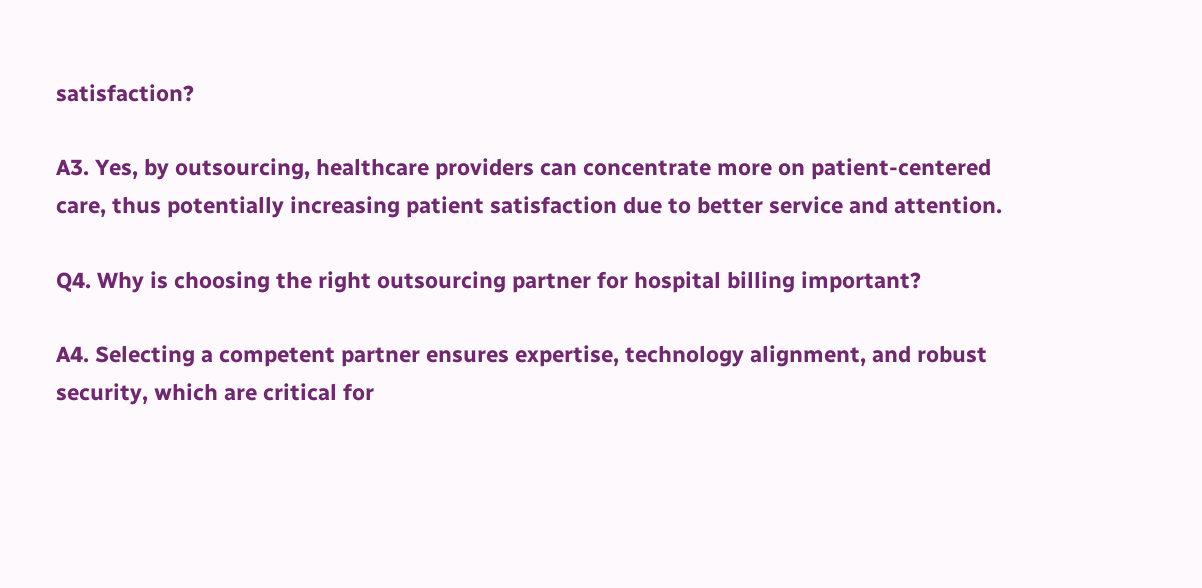satisfaction?

A3. Yes, by outsourcing, healthcare providers can concentrate more on patient-centered care, thus potentially increasing patient satisfaction due to better service and attention.

Q4. Why is choosing the right outsourcing partner for hospital billing important?

A4. Selecting a competent partner ensures expertise, technology alignment, and robust security, which are critical for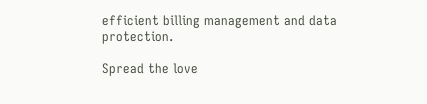efficient billing management and data protection.

Spread the love